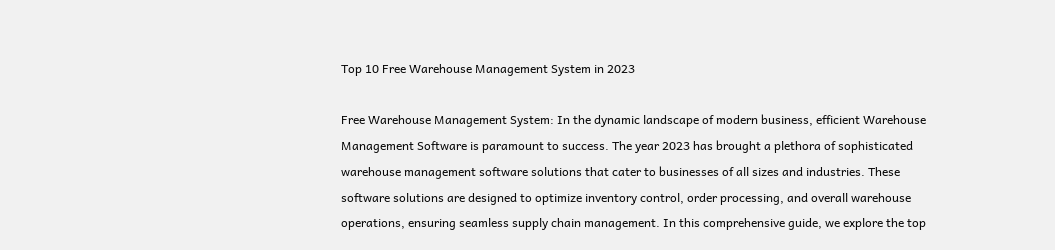Top 10 Free Warehouse Management System in 2023

Free Warehouse Management System: In the dynamic landscape of modern business, efficient Warehouse Management Software is paramount to success. The year 2023 has brought a plethora of sophisticated warehouse management software solutions that cater to businesses of all sizes and industries. These software solutions are designed to optimize inventory control, order processing, and overall warehouse operations, ensuring seamless supply chain management. In this comprehensive guide, we explore the top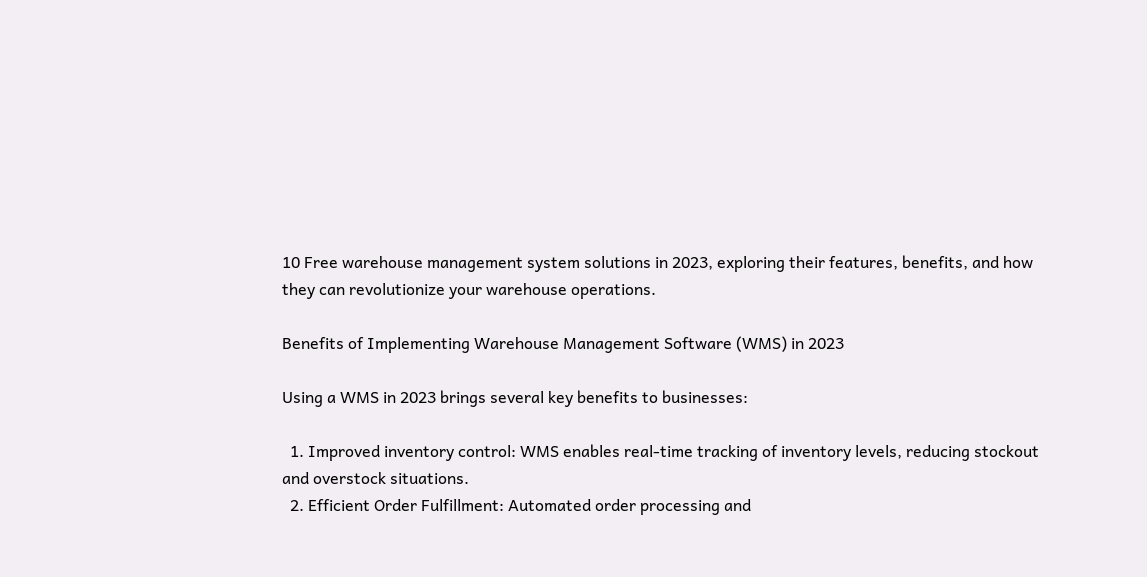10 Free warehouse management system solutions in 2023, exploring their features, benefits, and how they can revolutionize your warehouse operations.

Benefits of Implementing Warehouse Management Software (WMS) in 2023

Using a WMS in 2023 brings several key benefits to businesses:

  1. Improved inventory control: WMS enables real-time tracking of inventory levels, reducing stockout and overstock situations.
  2. Efficient Order Fulfillment: Automated order processing and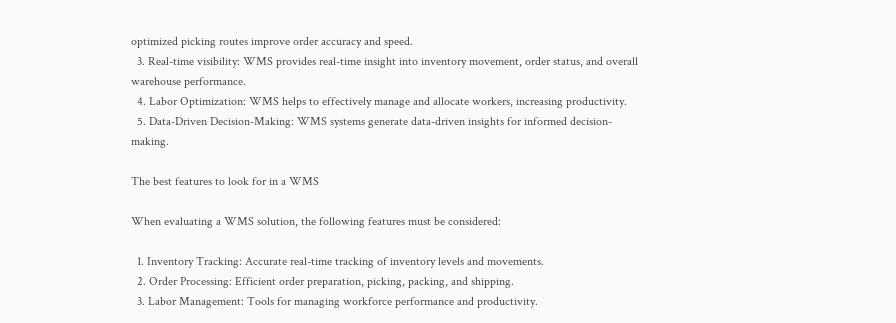optimized picking routes improve order accuracy and speed.
  3. Real-time visibility: WMS provides real-time insight into inventory movement, order status, and overall warehouse performance.
  4. Labor Optimization: WMS helps to effectively manage and allocate workers, increasing productivity.
  5. Data-Driven Decision-Making: WMS systems generate data-driven insights for informed decision-making.

The best features to look for in a WMS

When evaluating a WMS solution, the following features must be considered:

  1. Inventory Tracking: Accurate real-time tracking of inventory levels and movements.
  2. Order Processing: Efficient order preparation, picking, packing, and shipping.
  3. Labor Management: Tools for managing workforce performance and productivity.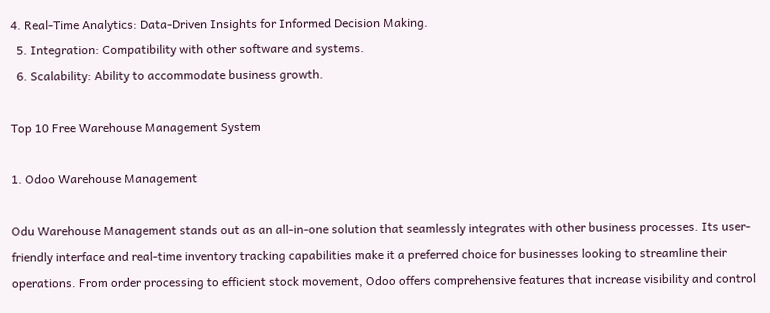4. Real-Time Analytics: Data-Driven Insights for Informed Decision Making.
  5. Integration: Compatibility with other software and systems.
  6. Scalability: Ability to accommodate business growth.

Top 10 Free Warehouse Management System

1. Odoo Warehouse Management

Odu Warehouse Management stands out as an all-in-one solution that seamlessly integrates with other business processes. Its user-friendly interface and real-time inventory tracking capabilities make it a preferred choice for businesses looking to streamline their operations. From order processing to efficient stock movement, Odoo offers comprehensive features that increase visibility and control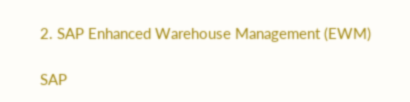2. SAP Enhanced Warehouse Management (EWM)

SAP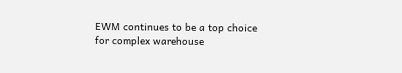EWM continues to be a top choice for complex warehouse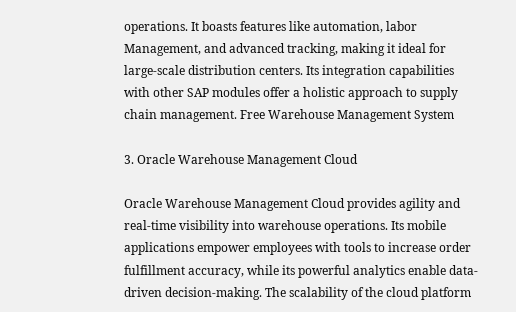operations. It boasts features like automation, labor Management, and advanced tracking, making it ideal for large-scale distribution centers. Its integration capabilities with other SAP modules offer a holistic approach to supply chain management. Free Warehouse Management System

3. Oracle Warehouse Management Cloud

Oracle Warehouse Management Cloud provides agility and real-time visibility into warehouse operations. Its mobile applications empower employees with tools to increase order fulfillment accuracy, while its powerful analytics enable data-driven decision-making. The scalability of the cloud platform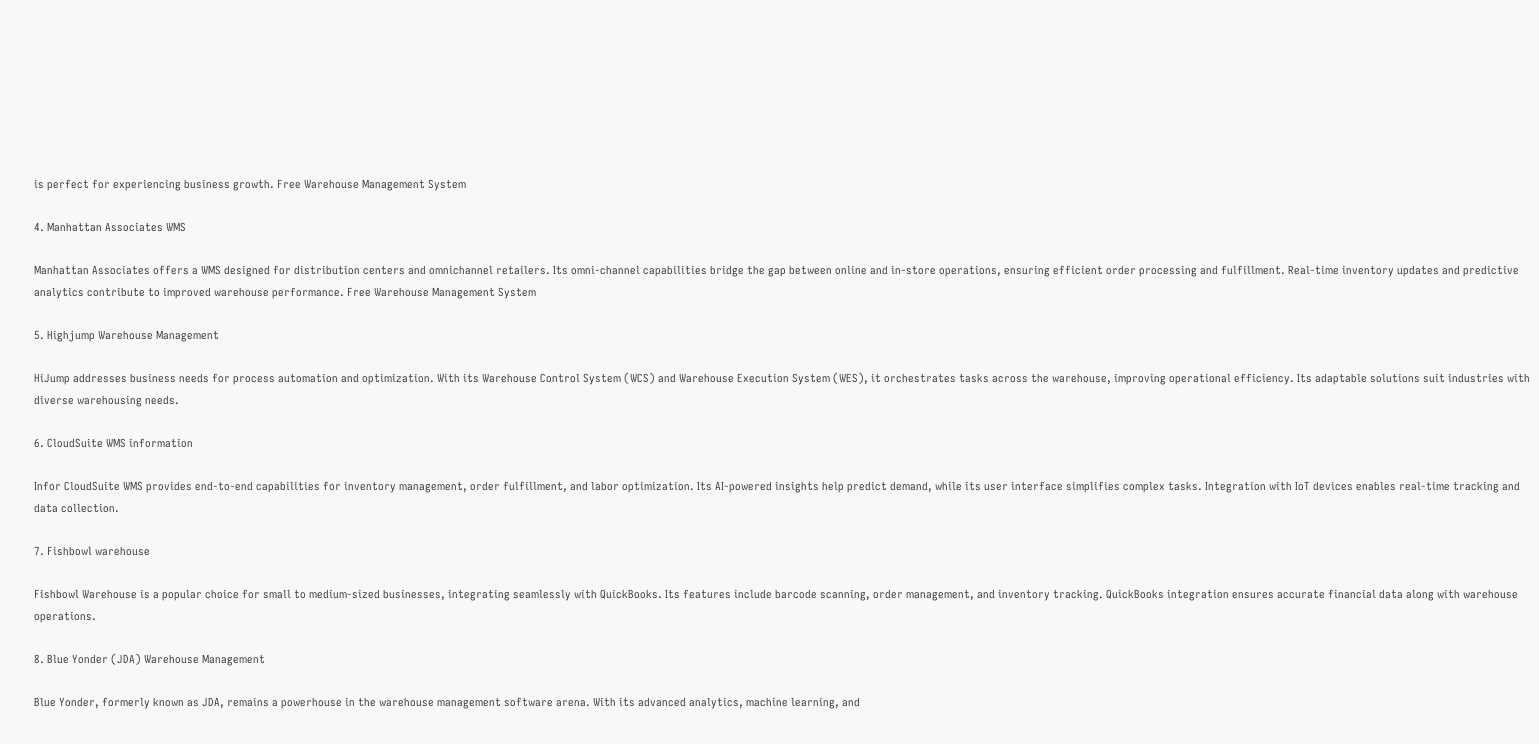is perfect for experiencing business growth. Free Warehouse Management System

4. Manhattan Associates WMS

Manhattan Associates offers a WMS designed for distribution centers and omnichannel retailers. Its omni-channel capabilities bridge the gap between online and in-store operations, ensuring efficient order processing and fulfillment. Real-time inventory updates and predictive analytics contribute to improved warehouse performance. Free Warehouse Management System

5. Highjump Warehouse Management

HiJump addresses business needs for process automation and optimization. With its Warehouse Control System (WCS) and Warehouse Execution System (WES), it orchestrates tasks across the warehouse, improving operational efficiency. Its adaptable solutions suit industries with diverse warehousing needs.

6. CloudSuite WMS information

Infor CloudSuite WMS provides end-to-end capabilities for inventory management, order fulfillment, and labor optimization. Its AI-powered insights help predict demand, while its user interface simplifies complex tasks. Integration with IoT devices enables real-time tracking and data collection.

7. Fishbowl warehouse

Fishbowl Warehouse is a popular choice for small to medium-sized businesses, integrating seamlessly with QuickBooks. Its features include barcode scanning, order management, and inventory tracking. QuickBooks integration ensures accurate financial data along with warehouse operations.

8. Blue Yonder (JDA) Warehouse Management

Blue Yonder, formerly known as JDA, remains a powerhouse in the warehouse management software arena. With its advanced analytics, machine learning, and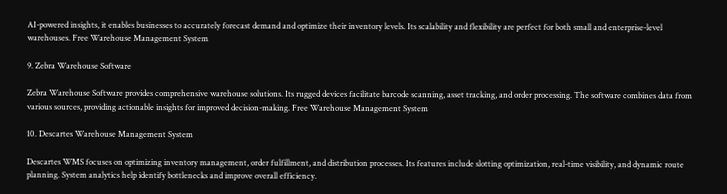AI-powered insights, it enables businesses to accurately forecast demand and optimize their inventory levels. Its scalability and flexibility are perfect for both small and enterprise-level warehouses. Free Warehouse Management System

9. Zebra Warehouse Software

Zebra Warehouse Software provides comprehensive warehouse solutions. Its rugged devices facilitate barcode scanning, asset tracking, and order processing. The software combines data from various sources, providing actionable insights for improved decision-making. Free Warehouse Management System

10. Descartes Warehouse Management System

Descartes WMS focuses on optimizing inventory management, order fulfillment, and distribution processes. Its features include slotting optimization, real-time visibility, and dynamic route planning. System analytics help identify bottlenecks and improve overall efficiency.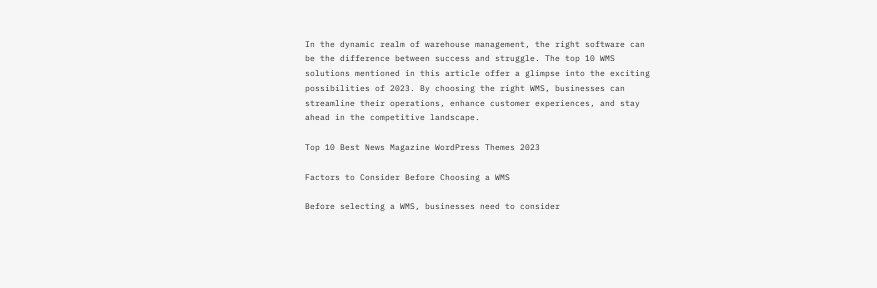In the dynamic realm of warehouse management, the right software can be the difference between success and struggle. The top 10 WMS solutions mentioned in this article offer a glimpse into the exciting possibilities of 2023. By choosing the right WMS, businesses can streamline their operations, enhance customer experiences, and stay ahead in the competitive landscape.

Top 10 Best News Magazine WordPress Themes 2023

Factors to Consider Before Choosing a WMS

Before selecting a WMS, businesses need to consider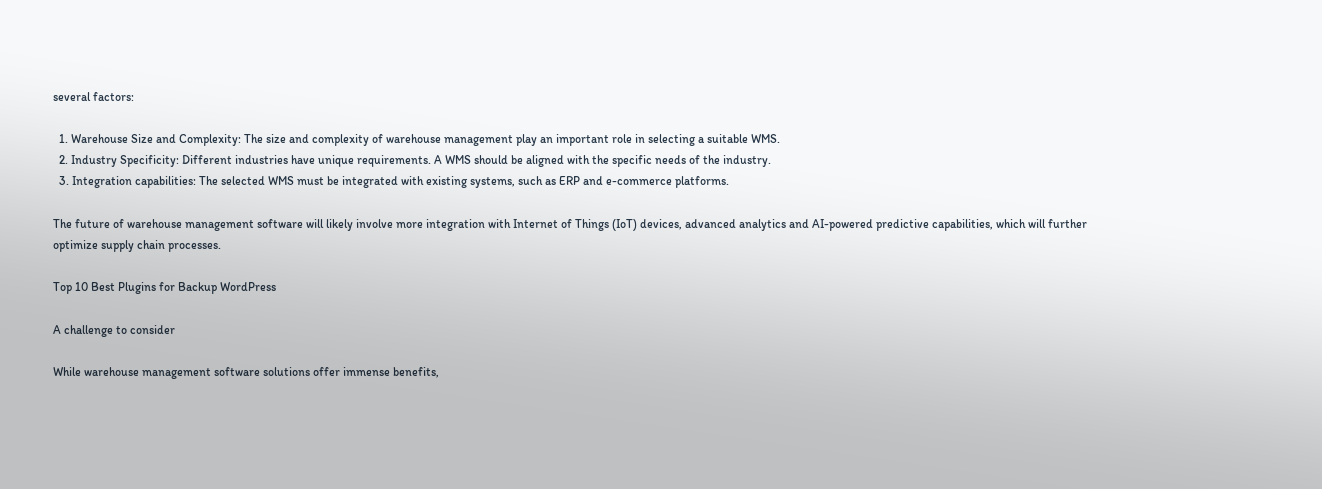several factors:

  1. Warehouse Size and Complexity: The size and complexity of warehouse management play an important role in selecting a suitable WMS.
  2. Industry Specificity: Different industries have unique requirements. A WMS should be aligned with the specific needs of the industry.
  3. Integration capabilities: The selected WMS must be integrated with existing systems, such as ERP and e-commerce platforms.

The future of warehouse management software will likely involve more integration with Internet of Things (IoT) devices, advanced analytics and AI-powered predictive capabilities, which will further optimize supply chain processes.

Top 10 Best Plugins for Backup WordPress

A challenge to consider

While warehouse management software solutions offer immense benefits,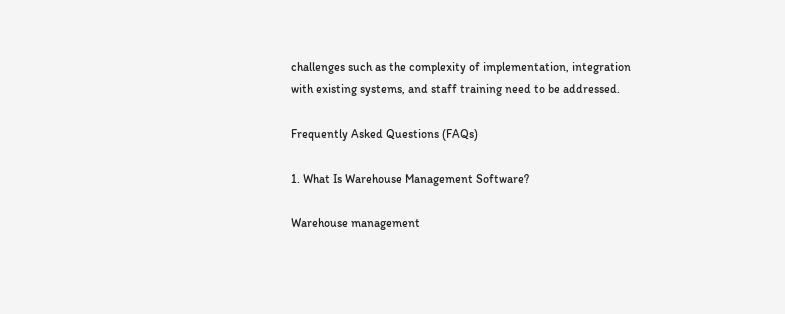challenges such as the complexity of implementation, integration with existing systems, and staff training need to be addressed.

Frequently Asked Questions (FAQs)

1. What Is Warehouse Management Software?

Warehouse management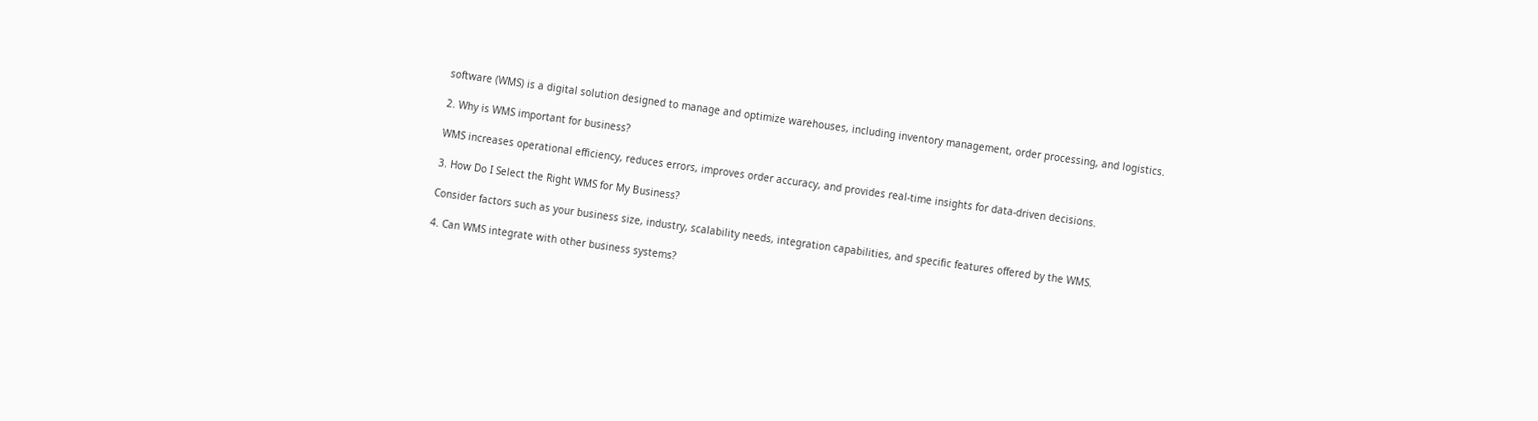software (WMS) is a digital solution designed to manage and optimize warehouses, including inventory management, order processing, and logistics.

2. Why is WMS important for business?

WMS increases operational efficiency, reduces errors, improves order accuracy, and provides real-time insights for data-driven decisions.

3. How Do I Select the Right WMS for My Business?

Consider factors such as your business size, industry, scalability needs, integration capabilities, and specific features offered by the WMS.

4. Can WMS integrate with other business systems?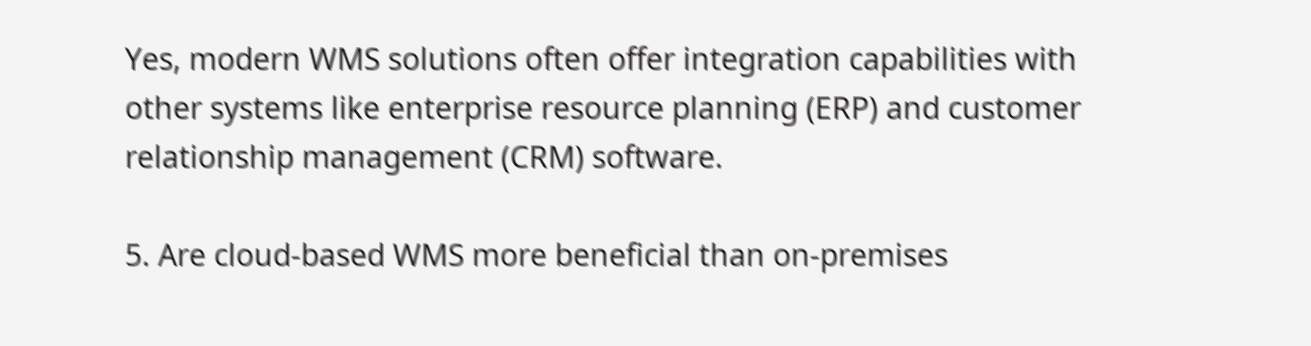Yes, modern WMS solutions often offer integration capabilities with other systems like enterprise resource planning (ERP) and customer relationship management (CRM) software.

5. Are cloud-based WMS more beneficial than on-premises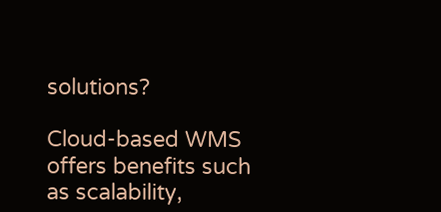solutions?

Cloud-based WMS offers benefits such as scalability,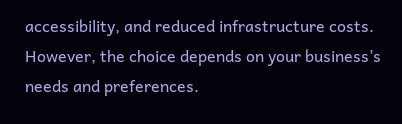accessibility, and reduced infrastructure costs. However, the choice depends on your business’s needs and preferences.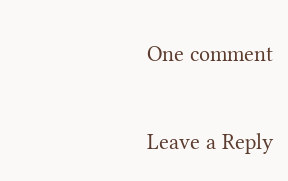One comment

Leave a Reply